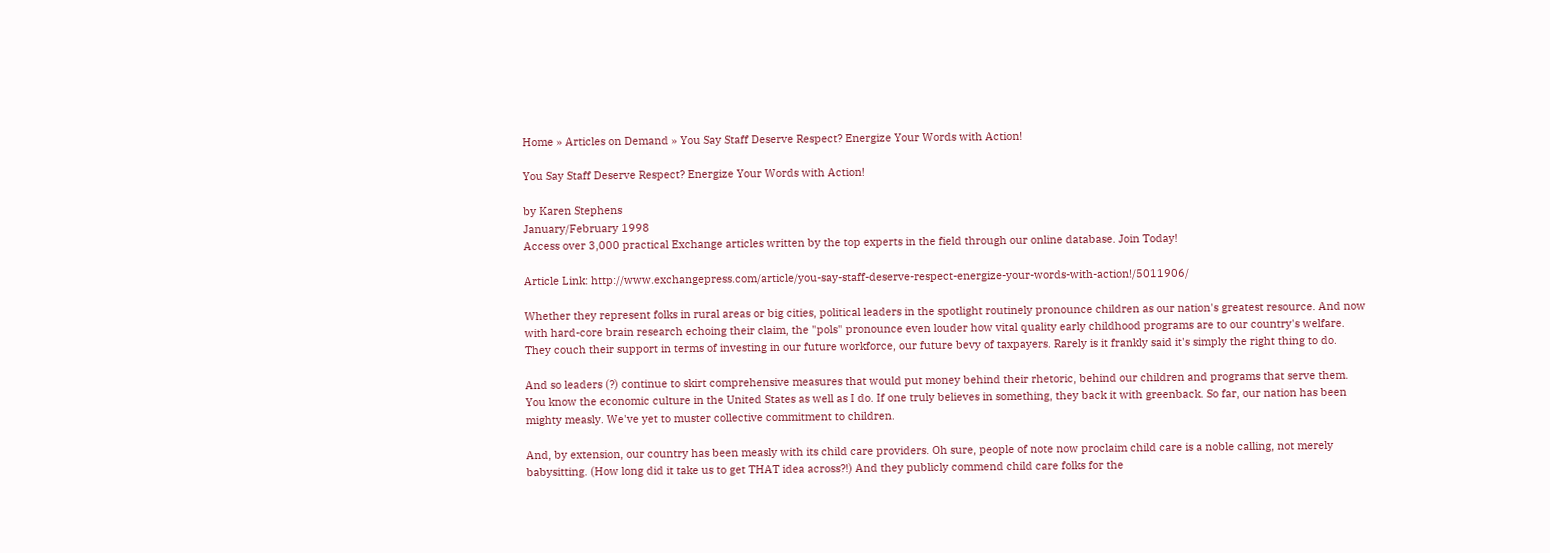Home » Articles on Demand » You Say Staff Deserve Respect? Energize Your Words with Action!

You Say Staff Deserve Respect? Energize Your Words with Action!

by Karen Stephens
January/February 1998
Access over 3,000 practical Exchange articles written by the top experts in the field through our online database. Join Today!

Article Link: http://www.exchangepress.com/article/you-say-staff-deserve-respect-energize-your-words-with-action!/5011906/

Whether they represent folks in rural areas or big cities, political leaders in the spotlight routinely pronounce children as our nation's greatest resource. And now with hard-core brain research echoing their claim, the "pols" pronounce even louder how vital quality early childhood programs are to our country's welfare. They couch their support in terms of investing in our future workforce, our future bevy of taxpayers. Rarely is it frankly said it's simply the right thing to do.

And so leaders (?) continue to skirt comprehensive measures that would put money behind their rhetoric, behind our children and programs that serve them. You know the economic culture in the United States as well as I do. If one truly believes in something, they back it with greenback. So far, our nation has been mighty measly. We've yet to muster collective commitment to children.

And, by extension, our country has been measly with its child care providers. Oh sure, people of note now proclaim child care is a noble calling, not merely babysitting. (How long did it take us to get THAT idea across?!) And they publicly commend child care folks for the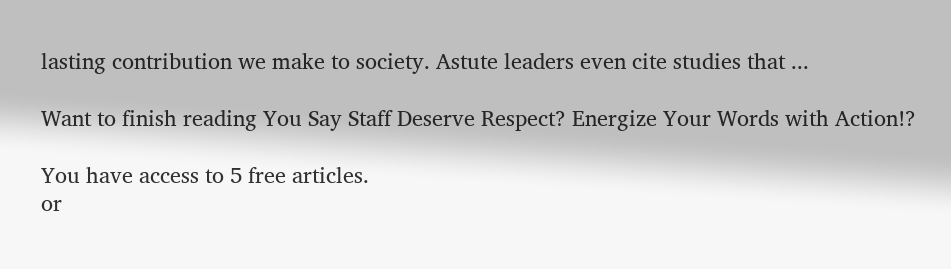lasting contribution we make to society. Astute leaders even cite studies that ...

Want to finish reading You Say Staff Deserve Respect? Energize Your Words with Action!?

You have access to 5 free articles.
or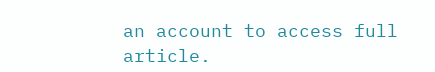an account to access full article.